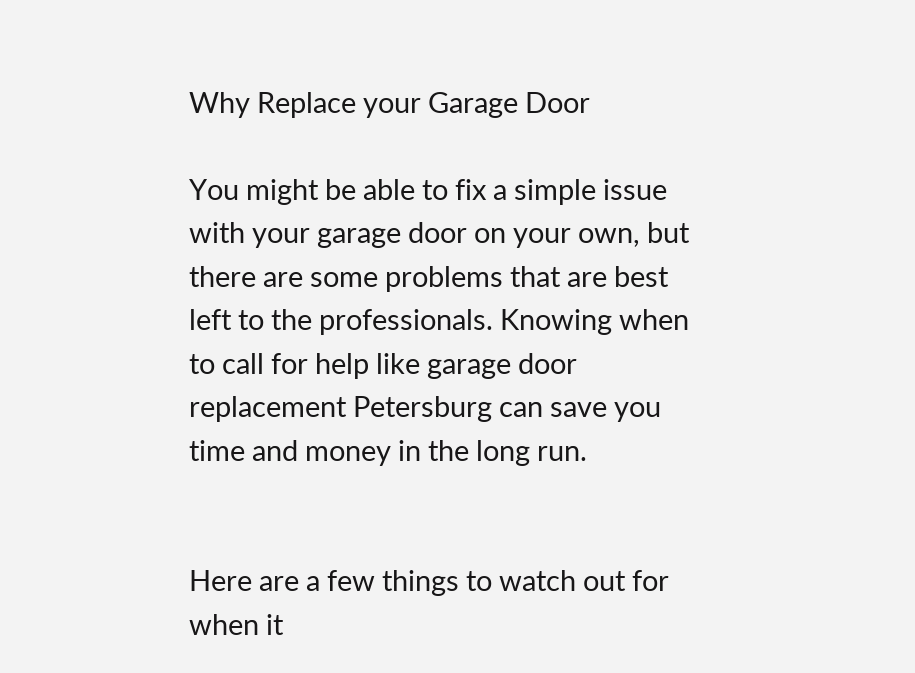Why Replace your Garage Door

You might be able to fix a simple issue with your garage door on your own, but there are some problems that are best left to the professionals. Knowing when to call for help like garage door replacement Petersburg can save you time and money in the long run.


Here are a few things to watch out for when it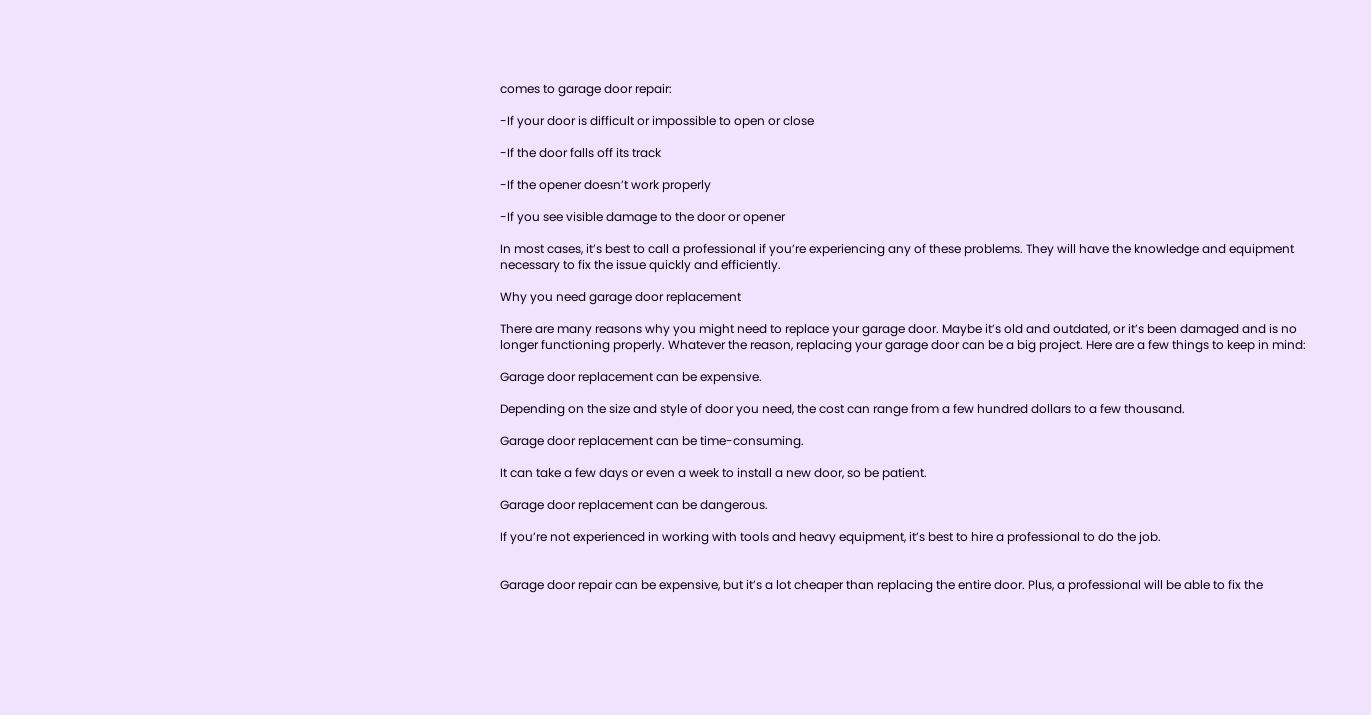comes to garage door repair:

-If your door is difficult or impossible to open or close

-If the door falls off its track

-If the opener doesn’t work properly

-If you see visible damage to the door or opener

In most cases, it’s best to call a professional if you’re experiencing any of these problems. They will have the knowledge and equipment necessary to fix the issue quickly and efficiently.

Why you need garage door replacement

There are many reasons why you might need to replace your garage door. Maybe it’s old and outdated, or it’s been damaged and is no longer functioning properly. Whatever the reason, replacing your garage door can be a big project. Here are a few things to keep in mind:

Garage door replacement can be expensive.

Depending on the size and style of door you need, the cost can range from a few hundred dollars to a few thousand.

Garage door replacement can be time-consuming.

It can take a few days or even a week to install a new door, so be patient.

Garage door replacement can be dangerous.

If you’re not experienced in working with tools and heavy equipment, it’s best to hire a professional to do the job.


Garage door repair can be expensive, but it’s a lot cheaper than replacing the entire door. Plus, a professional will be able to fix the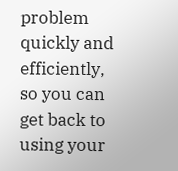problem quickly and efficiently, so you can get back to using your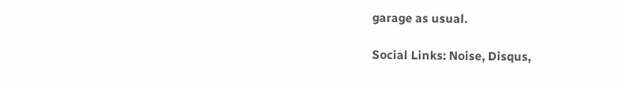garage as usual.

Social Links: Noise, Disqus,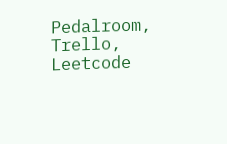Pedalroom, Trello, Leetcode